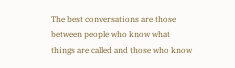The best conversations are those between people who know what things are called and those who know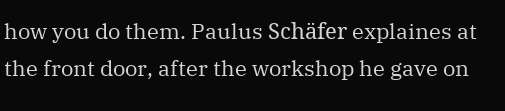how you do them. Paulus Schäfer explaines at the front door, after the workshop he gave on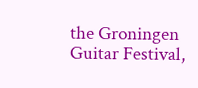the Groningen Guitar Festival,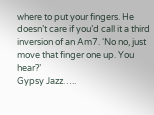where to put your fingers. He doesn’t care if you’d call it a third inversion of an Am7. ‘No no, just move that finger one up. You hear?’
Gypsy Jazz…..